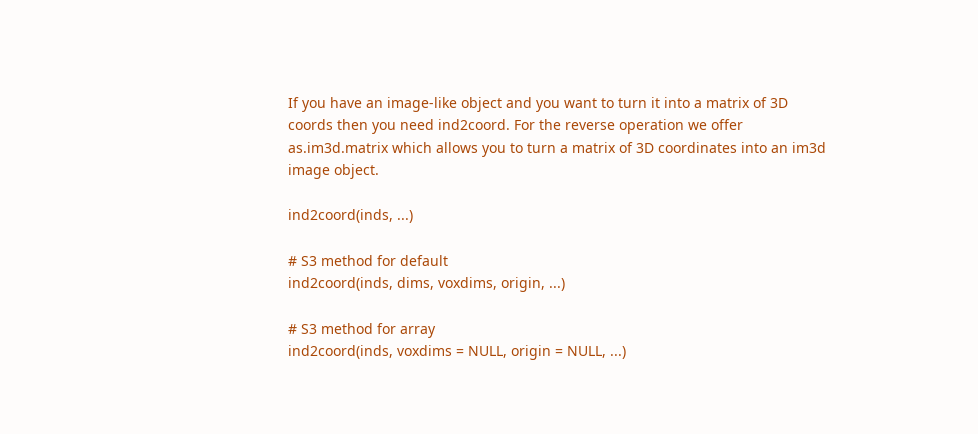If you have an image-like object and you want to turn it into a matrix of 3D coords then you need ind2coord. For the reverse operation we offer as.im3d.matrix which allows you to turn a matrix of 3D coordinates into an im3d image object.

ind2coord(inds, ...)

# S3 method for default
ind2coord(inds, dims, voxdims, origin, ...)

# S3 method for array
ind2coord(inds, voxdims = NULL, origin = NULL, ...)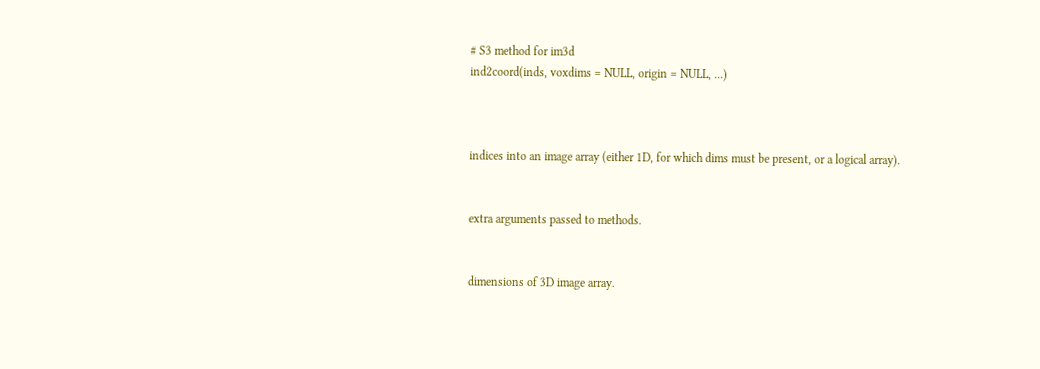# S3 method for im3d
ind2coord(inds, voxdims = NULL, origin = NULL, ...)



indices into an image array (either 1D, for which dims must be present, or a logical array).


extra arguments passed to methods.


dimensions of 3D image array.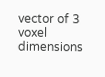vector of 3 voxel dimensions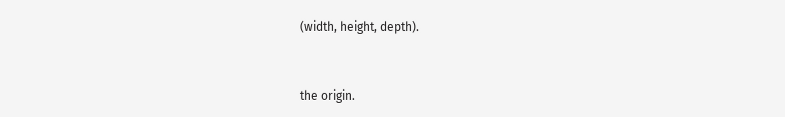(width, height, depth).


the origin.